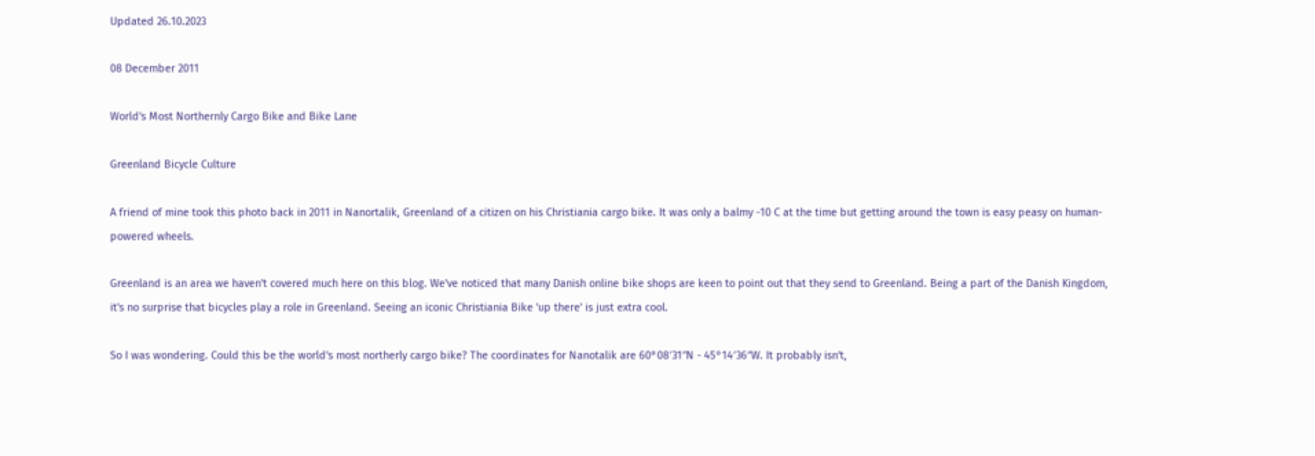Updated 26.10.2023

08 December 2011

World's Most Northernly Cargo Bike and Bike Lane

Greenland Bicycle Culture

A friend of mine took this photo back in 2011 in Nanortalik, Greenland of a citizen on his Christiania cargo bike. It was only a balmy -10 C at the time but getting around the town is easy peasy on human-powered wheels.

Greenland is an area we haven't covered much here on this blog. We've noticed that many Danish online bike shops are keen to point out that they send to Greenland. Being a part of the Danish Kingdom, it's no surprise that bicycles play a role in Greenland. Seeing an iconic Christiania Bike 'up there' is just extra cool.

So I was wondering. Could this be the world's most northerly cargo bike? The coordinates for Nanotalik are 60°08′31″N - 45°14′36″W. It probably isn't,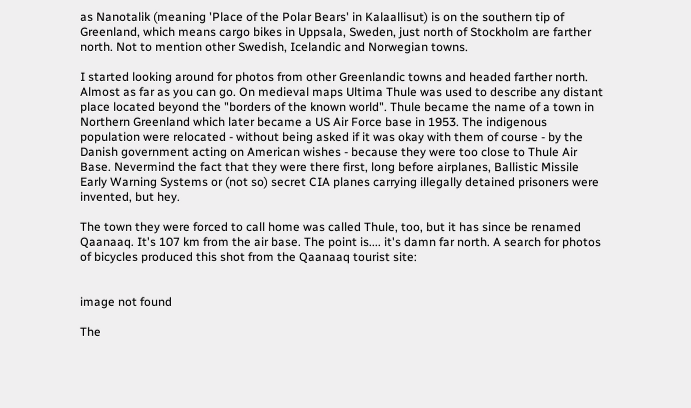as Nanotalik (meaning 'Place of the Polar Bears' in Kalaallisut) is on the southern tip of Greenland, which means cargo bikes in Uppsala, Sweden, just north of Stockholm are farther north. Not to mention other Swedish, Icelandic and Norwegian towns.

I started looking around for photos from other Greenlandic towns and headed farther north. Almost as far as you can go. On medieval maps Ultima Thule was used to describe any distant place located beyond the "borders of the known world". Thule became the name of a town in Northern Greenland which later became a US Air Force base in 1953. The indigenous population were relocated - without being asked if it was okay with them of course - by the Danish government acting on American wishes - because they were too close to Thule Air Base. Nevermind the fact that they were there first, long before airplanes, Ballistic Missile Early Warning Systems or (not so) secret CIA planes carrying illegally detained prisoners were invented, but hey.

The town they were forced to call home was called Thule, too, but it has since be renamed Qaanaaq. It's 107 km from the air base. The point is.... it's damn far north. A search for photos of bicycles produced this shot from the Qaanaaq tourist site:


image not found

The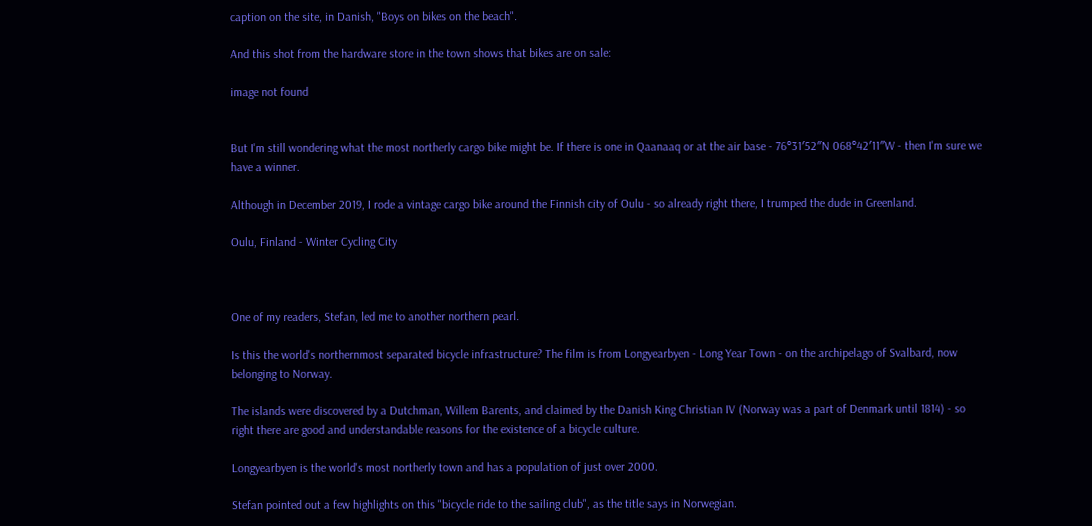caption on the site, in Danish, "Boys on bikes on the beach".

And this shot from the hardware store in the town shows that bikes are on sale:

image not found


But I'm still wondering what the most northerly cargo bike might be. If there is one in Qaanaaq or at the air base - 76°31′52″N 068°42′11″W - then I'm sure we have a winner.

Although in December 2019, I rode a vintage cargo bike around the Finnish city of Oulu - so already right there, I trumped the dude in Greenland.

Oulu, Finland - Winter Cycling City



One of my readers, Stefan, led me to another northern pearl.

Is this the world's northernmost separated bicycle infrastructure? The film is from Longyearbyen - Long Year Town - on the archipelago of Svalbard, now belonging to Norway.

The islands were discovered by a Dutchman, Willem Barents, and claimed by the Danish King Christian IV (Norway was a part of Denmark until 1814) - so right there are good and understandable reasons for the existence of a bicycle culture.

Longyearbyen is the world's most northerly town and has a population of just over 2000.

Stefan pointed out a few highlights on this "bicycle ride to the sailing club", as the title says in Norwegian.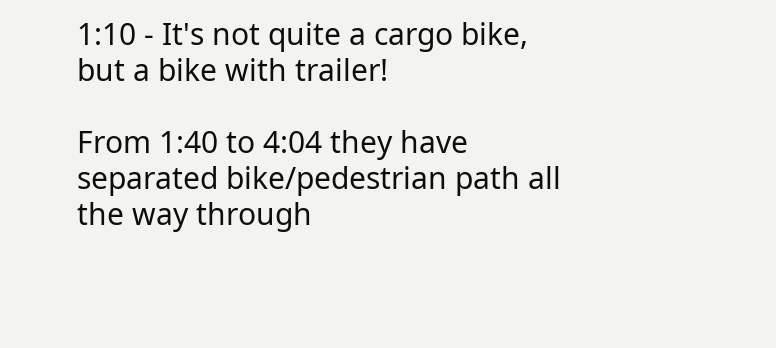1:10 - It's not quite a cargo bike, but a bike with trailer!

From 1:40 to 4:04 they have separated bike/pedestrian path all the way through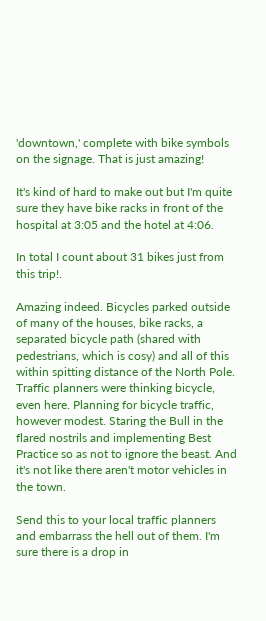'downtown,' complete with bike symbols on the signage. That is just amazing!

It's kind of hard to make out but I'm quite sure they have bike racks in front of the hospital at 3:05 and the hotel at 4:06.

In total I count about 31 bikes just from this trip!.

Amazing indeed. Bicycles parked outside of many of the houses, bike racks, a separated bicycle path (shared with pedestrians, which is cosy) and all of this within spitting distance of the North Pole. Traffic planners were thinking bicycle, even here. Planning for bicycle traffic, however modest. Staring the Bull in the flared nostrils and implementing Best Practice so as not to ignore the beast. And it's not like there aren't motor vehicles in the town.

Send this to your local traffic planners and embarrass the hell out of them. I'm sure there is a drop in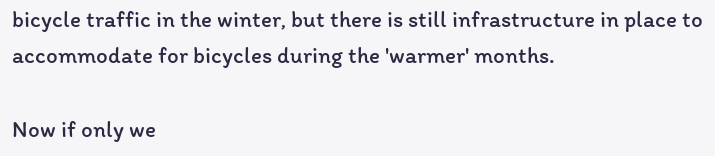bicycle traffic in the winter, but there is still infrastructure in place to accommodate for bicycles during the 'warmer' months.

Now if only we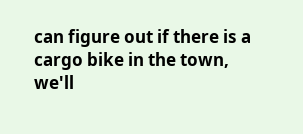can figure out if there is a cargo bike in the town, we'll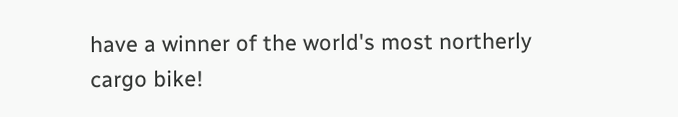have a winner of the world's most northerly cargo bike!